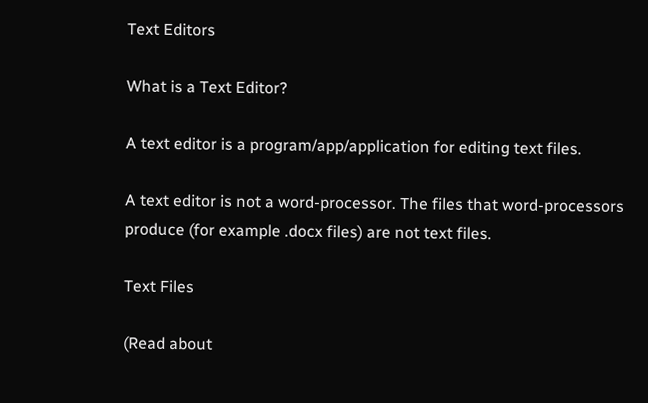Text Editors

What is a Text Editor?

A text editor is a program/app/application for editing text files.

A text editor is not a word-processor. The files that word-processors produce (for example .docx files) are not text files.

Text Files

(Read about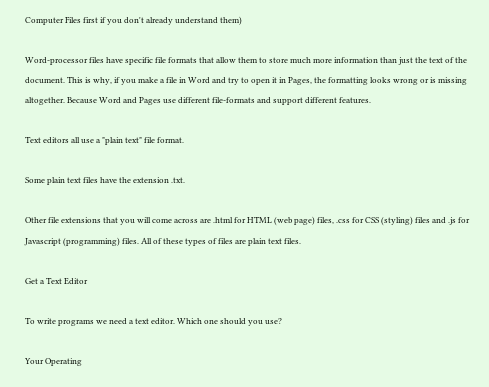Computer Files first if you don't already understand them)

Word-processor files have specific file formats that allow them to store much more information than just the text of the document. This is why, if you make a file in Word and try to open it in Pages, the formatting looks wrong or is missing altogether. Because Word and Pages use different file-formats and support different features.

Text editors all use a "plain text" file format.

Some plain text files have the extension .txt.

Other file extensions that you will come across are .html for HTML (web page) files, .css for CSS (styling) files and .js for Javascript (programming) files. All of these types of files are plain text files.

Get a Text Editor

To write programs we need a text editor. Which one should you use?

Your Operating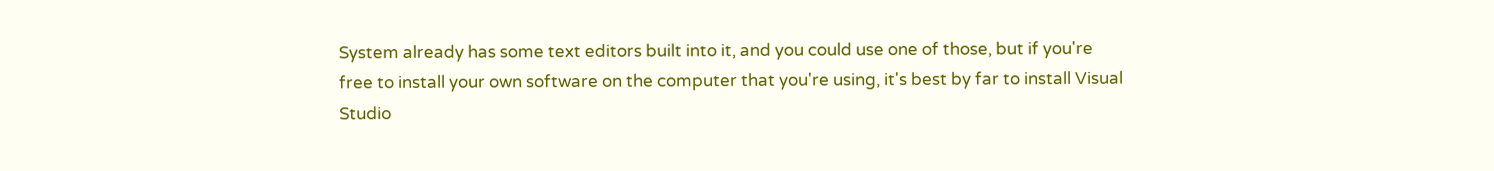System already has some text editors built into it, and you could use one of those, but if you're free to install your own software on the computer that you're using, it's best by far to install Visual Studio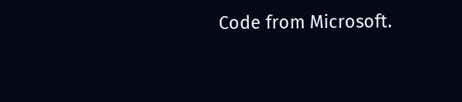Code from Microsoft.